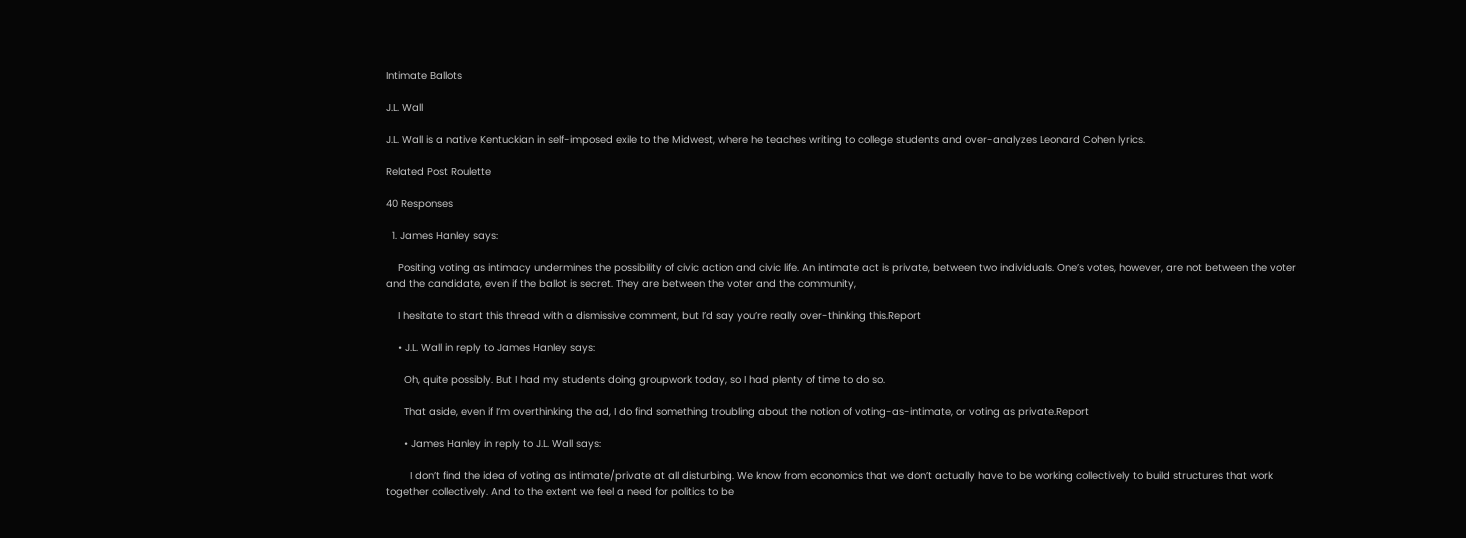Intimate Ballots

J.L. Wall

J.L. Wall is a native Kentuckian in self-imposed exile to the Midwest, where he teaches writing to college students and over-analyzes Leonard Cohen lyrics.

Related Post Roulette

40 Responses

  1. James Hanley says:

    Positing voting as intimacy undermines the possibility of civic action and civic life. An intimate act is private, between two individuals. One’s votes, however, are not between the voter and the candidate, even if the ballot is secret. They are between the voter and the community,

    I hesitate to start this thread with a dismissive comment, but I’d say you’re really over-thinking this.Report

    • J.L. Wall in reply to James Hanley says:

      Oh, quite possibly. But I had my students doing groupwork today, so I had plenty of time to do so.

      That aside, even if I’m overthinking the ad, I do find something troubling about the notion of voting-as-intimate, or voting as private.Report

      • James Hanley in reply to J.L. Wall says:

        I don’t find the idea of voting as intimate/private at all disturbing. We know from economics that we don’t actually have to be working collectively to build structures that work together collectively. And to the extent we feel a need for politics to be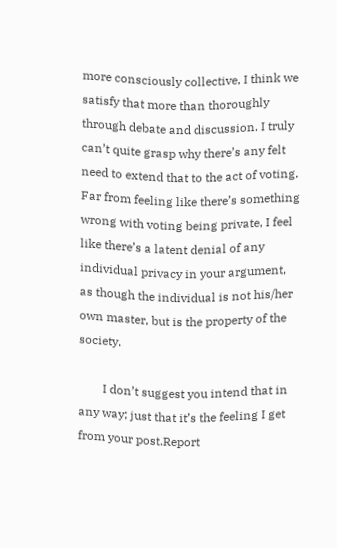more consciously collective, I think we satisfy that more than thoroughly through debate and discussion. I truly can’t quite grasp why there’s any felt need to extend that to the act of voting. Far from feeling like there’s something wrong with voting being private, I feel like there’s a latent denial of any individual privacy in your argument, as though the individual is not his/her own master, but is the property of the society.

        I don’t suggest you intend that in any way; just that it’s the feeling I get from your post.Report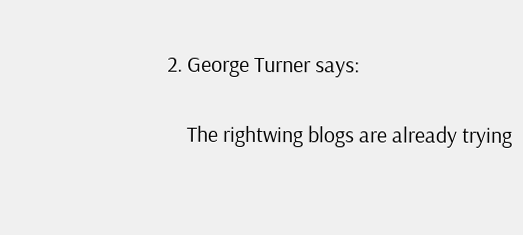2. George Turner says:

    The rightwing blogs are already trying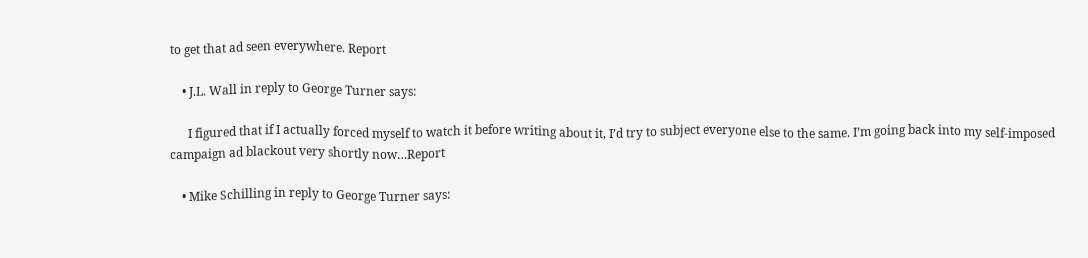to get that ad seen everywhere. Report

    • J.L. Wall in reply to George Turner says:

      I figured that if I actually forced myself to watch it before writing about it, I’d try to subject everyone else to the same. I’m going back into my self-imposed campaign ad blackout very shortly now…Report

    • Mike Schilling in reply to George Turner says: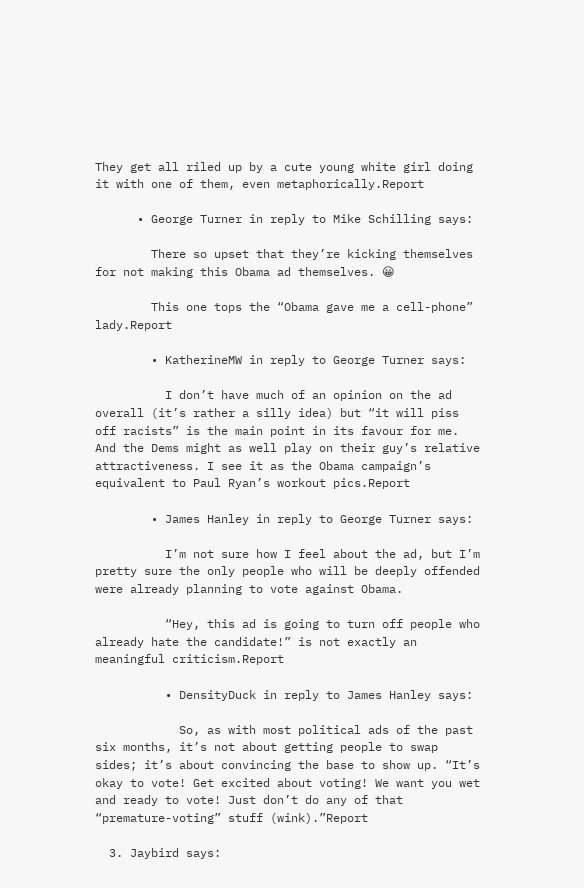They get all riled up by a cute young white girl doing it with one of them, even metaphorically.Report

      • George Turner in reply to Mike Schilling says:

        There so upset that they’re kicking themselves for not making this Obama ad themselves. 😀

        This one tops the “Obama gave me a cell-phone” lady.Report

        • KatherineMW in reply to George Turner says:

          I don’t have much of an opinion on the ad overall (it’s rather a silly idea) but “it will piss off racists” is the main point in its favour for me. And the Dems might as well play on their guy’s relative attractiveness. I see it as the Obama campaign’s equivalent to Paul Ryan’s workout pics.Report

        • James Hanley in reply to George Turner says:

          I’m not sure how I feel about the ad, but I’m pretty sure the only people who will be deeply offended were already planning to vote against Obama.

          “Hey, this ad is going to turn off people who already hate the candidate!” is not exactly an meaningful criticism.Report

          • DensityDuck in reply to James Hanley says:

            So, as with most political ads of the past six months, it’s not about getting people to swap sides; it’s about convincing the base to show up. “It’s okay to vote! Get excited about voting! We want you wet and ready to vote! Just don’t do any of that “premature-voting” stuff (wink).”Report

  3. Jaybird says: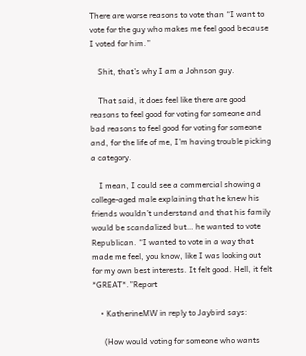There are worse reasons to vote than “I want to vote for the guy who makes me feel good because I voted for him.”

    Shit, that’s why I am a Johnson guy.

    That said, it does feel like there are good reasons to feel good for voting for someone and bad reasons to feel good for voting for someone and, for the life of me, I’m having trouble picking a category.

    I mean, I could see a commercial showing a college-aged male explaining that he knew his friends wouldn’t understand and that his family would be scandalized but… he wanted to vote Republican. “I wanted to vote in a way that made me feel, you know, like I was looking out for my own best interests. It felt good. Hell, it felt *GREAT*.”Report

    • KatherineMW in reply to Jaybird says:

      (How would voting for someone who wants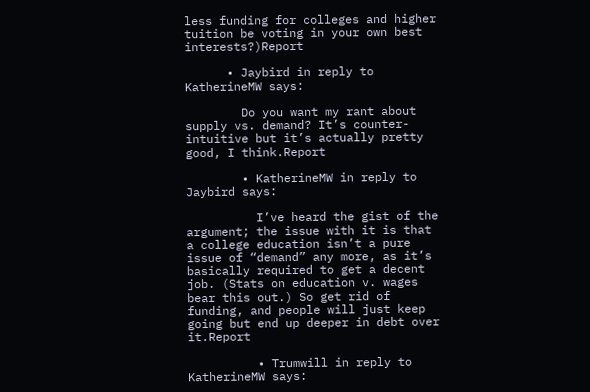less funding for colleges and higher tuition be voting in your own best interests?)Report

      • Jaybird in reply to KatherineMW says:

        Do you want my rant about supply vs. demand? It’s counter-intuitive but it’s actually pretty good, I think.Report

        • KatherineMW in reply to Jaybird says:

          I’ve heard the gist of the argument; the issue with it is that a college education isn’t a pure issue of “demand” any more, as it’s basically required to get a decent job. (Stats on education v. wages bear this out.) So get rid of funding, and people will just keep going but end up deeper in debt over it.Report

          • Trumwill in reply to KatherineMW says: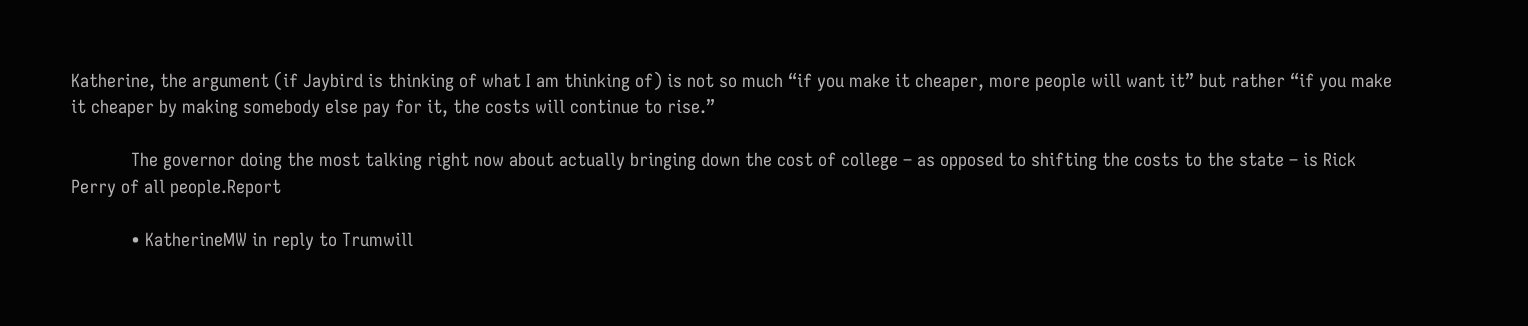Katherine, the argument (if Jaybird is thinking of what I am thinking of) is not so much “if you make it cheaper, more people will want it” but rather “if you make it cheaper by making somebody else pay for it, the costs will continue to rise.”

            The governor doing the most talking right now about actually bringing down the cost of college – as opposed to shifting the costs to the state – is Rick Perry of all people.Report

            • KatherineMW in reply to Trumwill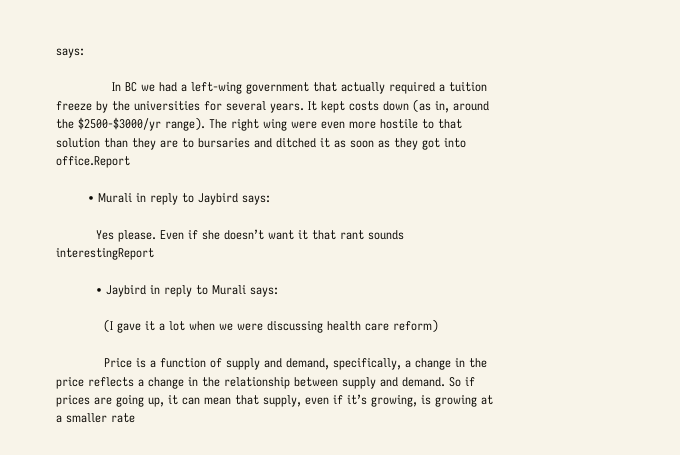says:

              In BC we had a left-wing government that actually required a tuition freeze by the universities for several years. It kept costs down (as in, around the $2500-$3000/yr range). The right wing were even more hostile to that solution than they are to bursaries and ditched it as soon as they got into office.Report

        • Murali in reply to Jaybird says:

          Yes please. Even if she doesn’t want it that rant sounds interestingReport

          • Jaybird in reply to Murali says:

            (I gave it a lot when we were discussing health care reform)

            Price is a function of supply and demand, specifically, a change in the price reflects a change in the relationship between supply and demand. So if prices are going up, it can mean that supply, even if it’s growing, is growing at a smaller rate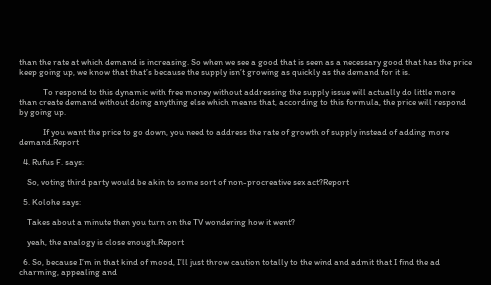than the rate at which demand is increasing. So when we see a good that is seen as a necessary good that has the price keep going up, we know that that’s because the supply isn’t growing as quickly as the demand for it is.

            To respond to this dynamic with free money without addressing the supply issue will actually do little more than create demand without doing anything else which means that, according to this formula, the price will respond by going up.

            If you want the price to go down, you need to address the rate of growth of supply instead of adding more demand.Report

  4. Rufus F. says:

    So, voting third party would be akin to some sort of non-procreative sex act?Report

  5. Kolohe says:

    Takes about a minute then you turn on the TV wondering how it went?

    yeah, the analogy is close enough.Report

  6. So, because I’m in that kind of mood, I’ll just throw caution totally to the wind and admit that I find the ad charming, appealing and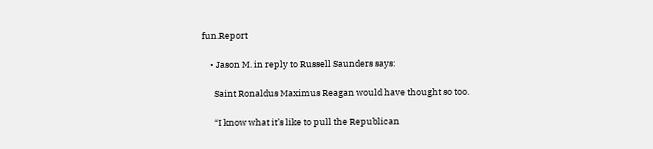fun.Report

    • Jason M. in reply to Russell Saunders says:

      Saint Ronaldus Maximus Reagan would have thought so too.

      “I know what it’s like to pull the Republican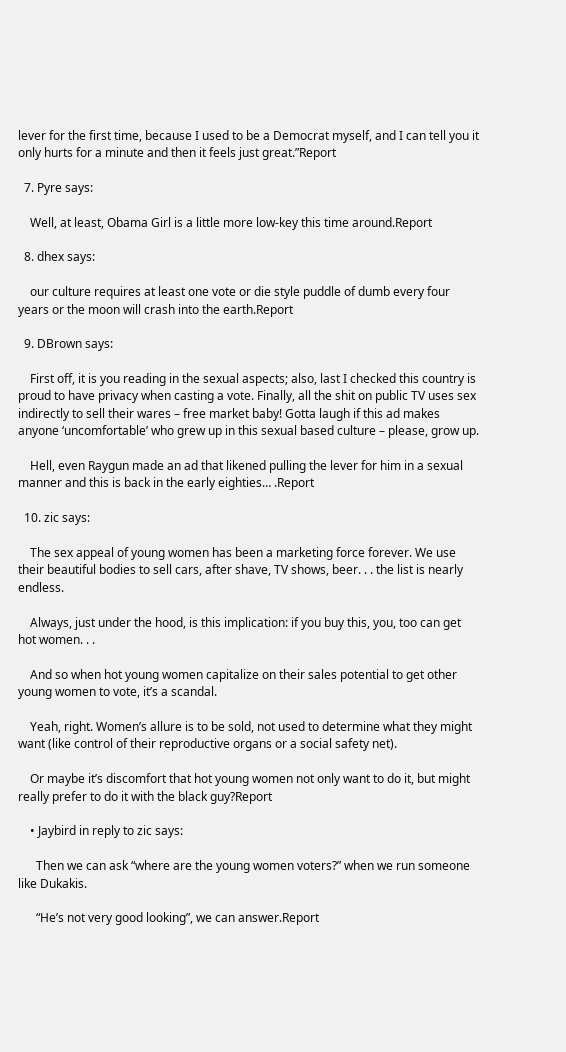lever for the first time, because I used to be a Democrat myself, and I can tell you it only hurts for a minute and then it feels just great.”Report

  7. Pyre says:

    Well, at least, Obama Girl is a little more low-key this time around.Report

  8. dhex says:

    our culture requires at least one vote or die style puddle of dumb every four years or the moon will crash into the earth.Report

  9. DBrown says:

    First off, it is you reading in the sexual aspects; also, last I checked this country is proud to have privacy when casting a vote. Finally, all the shit on public TV uses sex indirectly to sell their wares – free market baby! Gotta laugh if this ad makes anyone ‘uncomfortable’ who grew up in this sexual based culture – please, grow up.

    Hell, even Raygun made an ad that likened pulling the lever for him in a sexual manner and this is back in the early eighties… .Report

  10. zic says:

    The sex appeal of young women has been a marketing force forever. We use their beautiful bodies to sell cars, after shave, TV shows, beer. . . the list is nearly endless.

    Always, just under the hood, is this implication: if you buy this, you, too can get hot women. . .

    And so when hot young women capitalize on their sales potential to get other young women to vote, it’s a scandal.

    Yeah, right. Women’s allure is to be sold, not used to determine what they might want (like control of their reproductive organs or a social safety net).

    Or maybe it’s discomfort that hot young women not only want to do it, but might really prefer to do it with the black guy?Report

    • Jaybird in reply to zic says:

      Then we can ask “where are the young women voters?” when we run someone like Dukakis.

      “He’s not very good looking”, we can answer.Report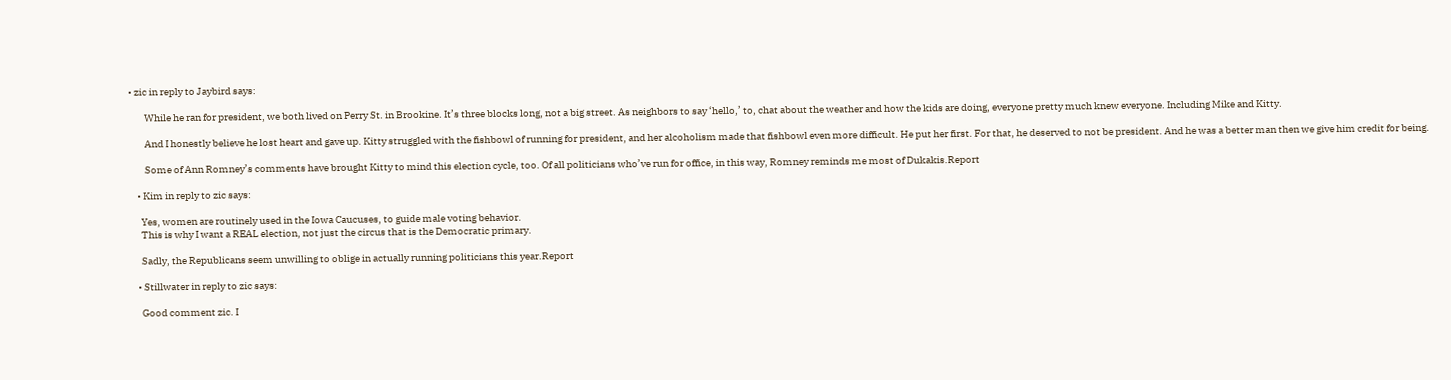• zic in reply to Jaybird says:

        While he ran for president, we both lived on Perry St. in Brookine. It’s three blocks long, not a big street. As neighbors to say ‘hello,’ to, chat about the weather and how the kids are doing, everyone pretty much knew everyone. Including Mike and Kitty.

        And I honestly believe he lost heart and gave up. Kitty struggled with the fishbowl of running for president, and her alcoholism made that fishbowl even more difficult. He put her first. For that, he deserved to not be president. And he was a better man then we give him credit for being.

        Some of Ann Romney’s comments have brought Kitty to mind this election cycle, too. Of all politicians who’ve run for office, in this way, Romney reminds me most of Dukakis.Report

    • Kim in reply to zic says:

      Yes, women are routinely used in the Iowa Caucuses, to guide male voting behavior.
      This is why I want a REAL election, not just the circus that is the Democratic primary.

      Sadly, the Republicans seem unwilling to oblige in actually running politicians this year.Report

    • Stillwater in reply to zic says:

      Good comment zic. I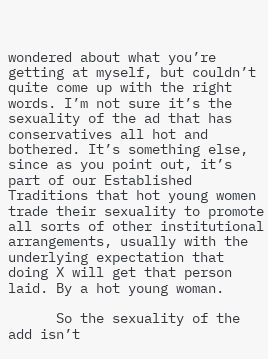wondered about what you’re getting at myself, but couldn’t quite come up with the right words. I’m not sure it’s the sexuality of the ad that has conservatives all hot and bothered. It’s something else, since as you point out, it’s part of our Established Traditions that hot young women trade their sexuality to promote all sorts of other institutional arrangements, usually with the underlying expectation that doing X will get that person laid. By a hot young woman.

      So the sexuality of the add isn’t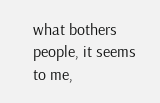what bothers people, it seems to me,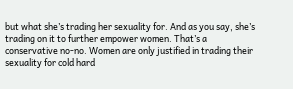but what she’s trading her sexuality for. And as you say, she’s trading on it to further empower women. That’s a conservative no-no. Women are only justified in trading their sexuality for cold hard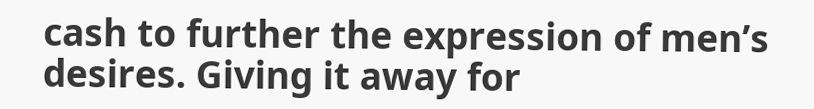cash to further the expression of men’s desires. Giving it away for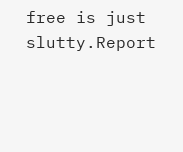free is just slutty.Report